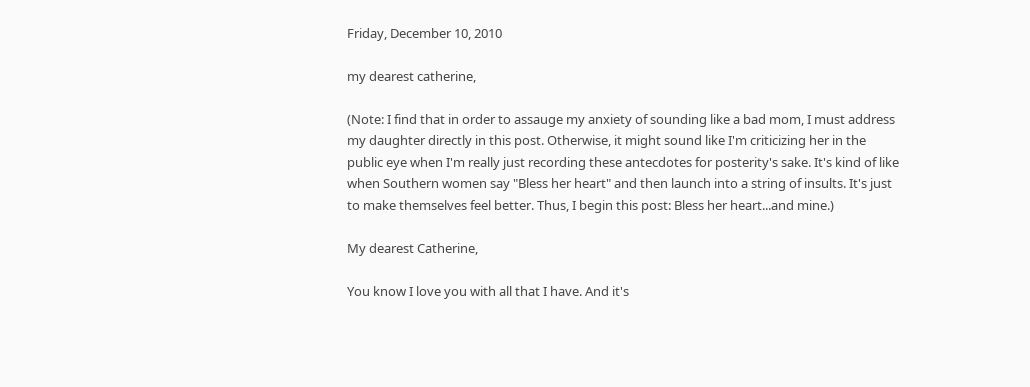Friday, December 10, 2010

my dearest catherine,

(Note: I find that in order to assauge my anxiety of sounding like a bad mom, I must address my daughter directly in this post. Otherwise, it might sound like I'm criticizing her in the public eye when I'm really just recording these antecdotes for posterity's sake. It's kind of like when Southern women say "Bless her heart" and then launch into a string of insults. It's just to make themselves feel better. Thus, I begin this post: Bless her heart...and mine.)

My dearest Catherine,

You know I love you with all that I have. And it's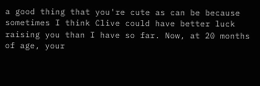a good thing that you're cute as can be because sometimes I think Clive could have better luck raising you than I have so far. Now, at 20 months of age, your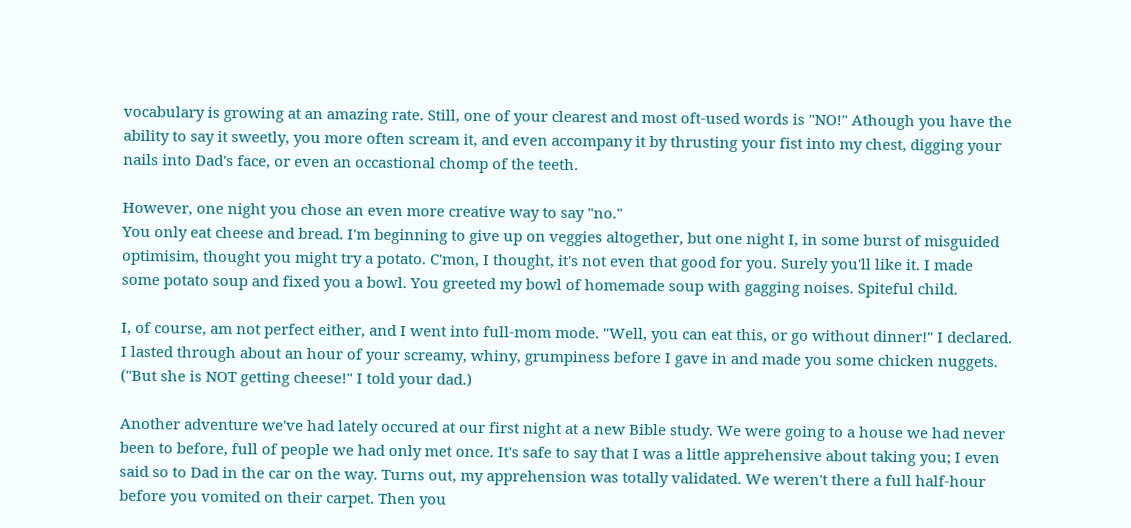vocabulary is growing at an amazing rate. Still, one of your clearest and most oft-used words is "NO!" Athough you have the ability to say it sweetly, you more often scream it, and even accompany it by thrusting your fist into my chest, digging your nails into Dad's face, or even an occastional chomp of the teeth.

However, one night you chose an even more creative way to say "no."
You only eat cheese and bread. I'm beginning to give up on veggies altogether, but one night I, in some burst of misguided optimisim, thought you might try a potato. C'mon, I thought, it's not even that good for you. Surely you'll like it. I made some potato soup and fixed you a bowl. You greeted my bowl of homemade soup with gagging noises. Spiteful child.

I, of course, am not perfect either, and I went into full-mom mode. "Well, you can eat this, or go without dinner!" I declared. I lasted through about an hour of your screamy, whiny, grumpiness before I gave in and made you some chicken nuggets. ("But she is NOT getting cheese!" I told your dad.)

Another adventure we've had lately occured at our first night at a new Bible study. We were going to a house we had never been to before, full of people we had only met once. It's safe to say that I was a little apprehensive about taking you; I even said so to Dad in the car on the way. Turns out, my apprehension was totally validated. We weren't there a full half-hour before you vomited on their carpet. Then you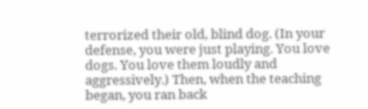terrorized their old, blind dog. (In your defense, you were just playing. You love dogs. You love them loudly and aggressively.) Then, when the teaching began, you ran back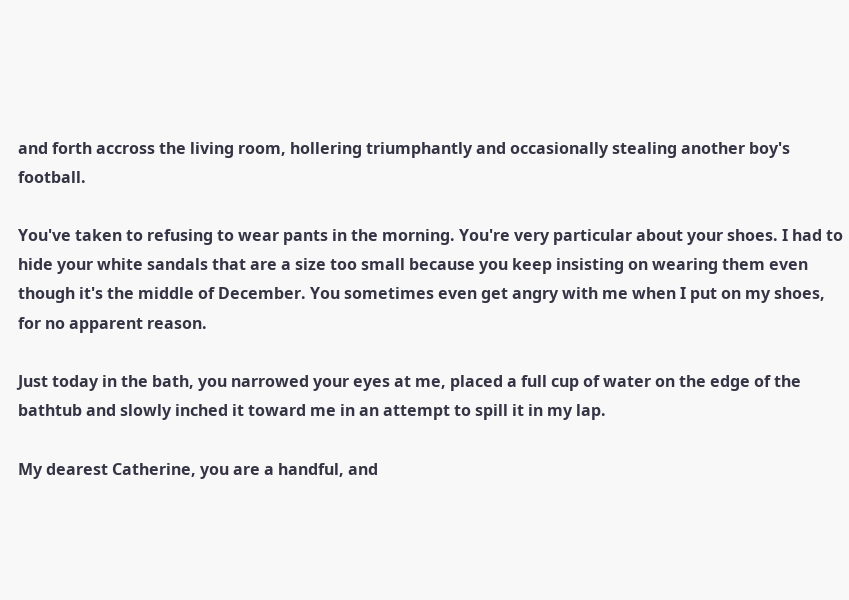and forth accross the living room, hollering triumphantly and occasionally stealing another boy's football.

You've taken to refusing to wear pants in the morning. You're very particular about your shoes. I had to hide your white sandals that are a size too small because you keep insisting on wearing them even though it's the middle of December. You sometimes even get angry with me when I put on my shoes, for no apparent reason.

Just today in the bath, you narrowed your eyes at me, placed a full cup of water on the edge of the bathtub and slowly inched it toward me in an attempt to spill it in my lap.

My dearest Catherine, you are a handful, and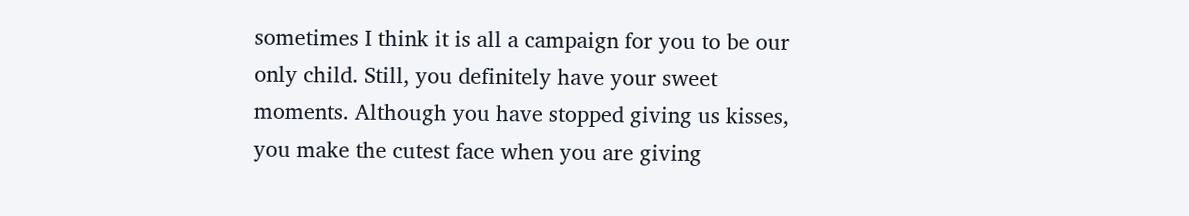sometimes I think it is all a campaign for you to be our only child. Still, you definitely have your sweet moments. Although you have stopped giving us kisses, you make the cutest face when you are giving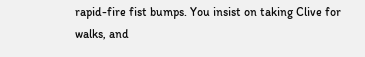rapid-fire fist bumps. You insist on taking Clive for walks, and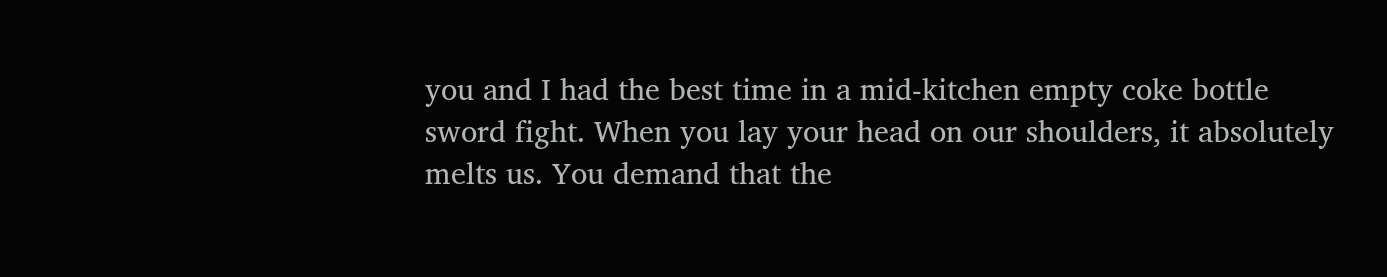you and I had the best time in a mid-kitchen empty coke bottle sword fight. When you lay your head on our shoulders, it absolutely melts us. You demand that the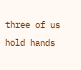three of us hold hands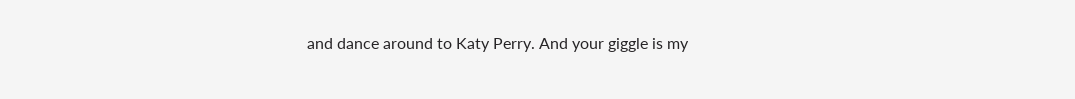and dance around to Katy Perry. And your giggle is my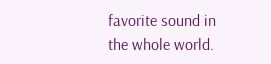favorite sound in the whole world.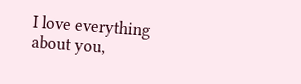I love everything about you,